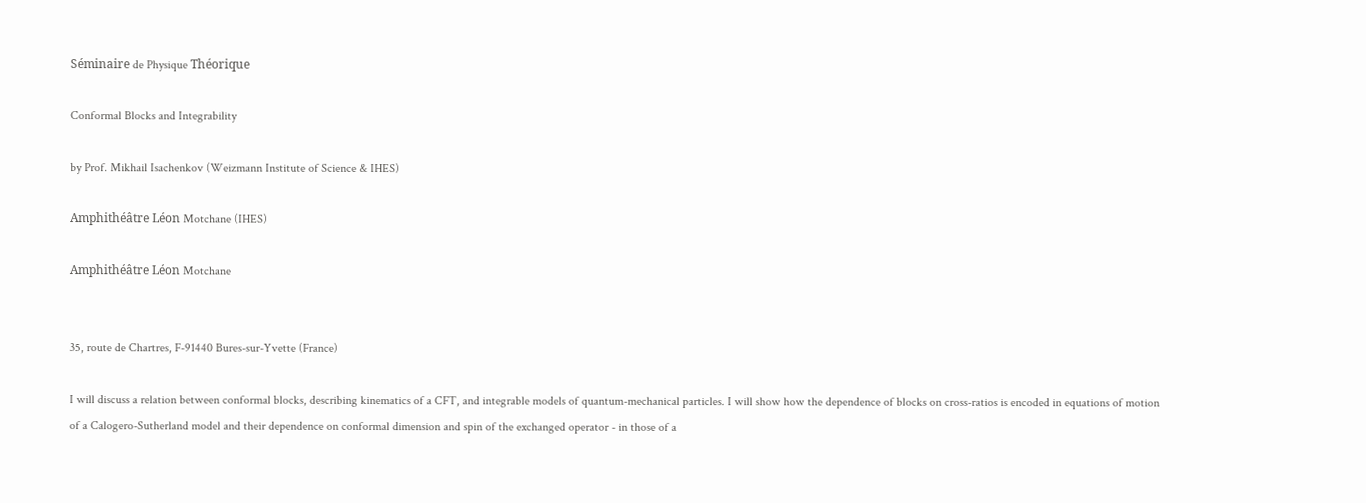Séminaire de Physique Théorique

Conformal Blocks and Integrability

by Prof. Mikhail Isachenkov (Weizmann Institute of Science & IHES)

Amphithéâtre Léon Motchane (IHES)

Amphithéâtre Léon Motchane


35, route de Chartres, F-91440 Bures-sur-Yvette (France)

I will discuss a relation between conformal blocks, describing kinematics of a CFT, and integrable models of quantum-mechanical particles. I will show how the dependence of blocks on cross-ratios is encoded in equations of motion of a Calogero-Sutherland model and their dependence on conformal dimension and spin of the exchanged operator - in those of a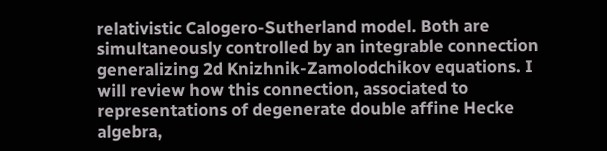relativistic Calogero-Sutherland model. Both are simultaneously controlled by an integrable connection generalizing 2d Knizhnik-Zamolodchikov equations. I will review how this connection, associated to representations of degenerate double affine Hecke algebra,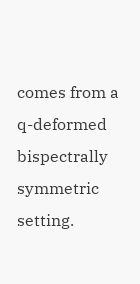comes from a q-deformed bispectrally symmetric setting.